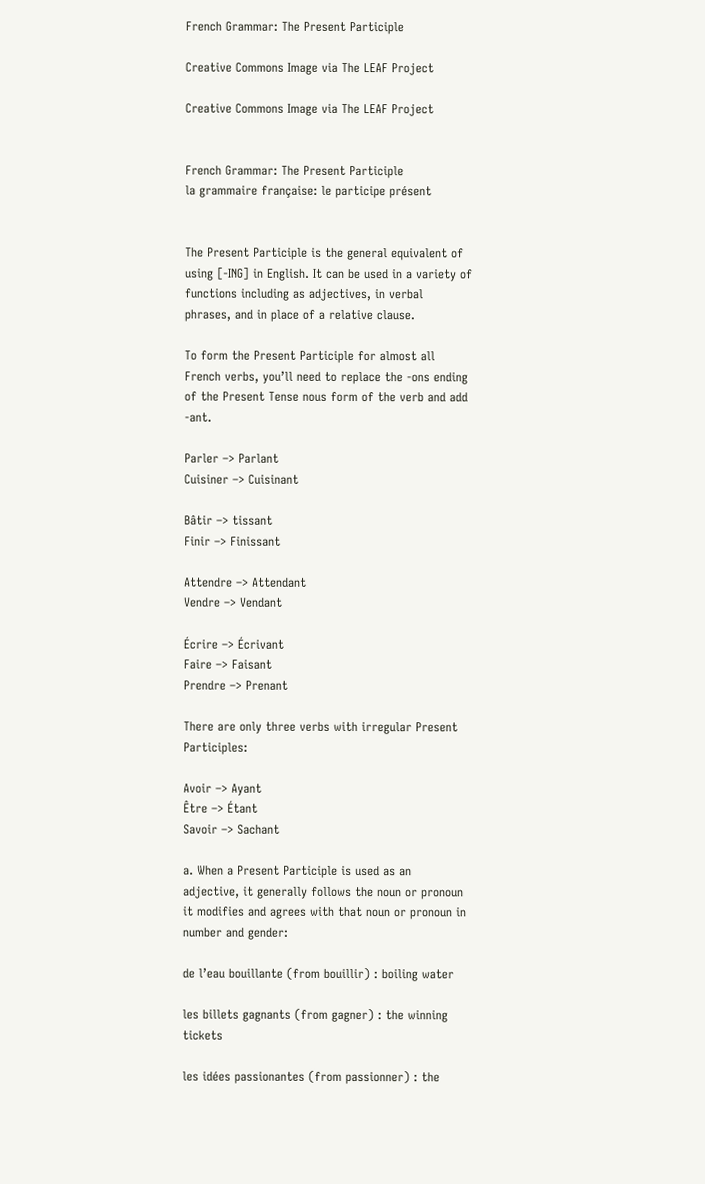French Grammar: The Present Participle

Creative Commons Image via The LEAF Project

Creative Commons Image via The LEAF Project


French Grammar: The Present Participle
la grammaire française: le participe présent


The Present Participle is the general equivalent of using [-ING] in English. It can be used in a variety of functions including as adjectives, in verbal phrases, and in place of a relative clause.

To form the Present Participle for almost all French verbs, you’ll need to replace the -ons ending of the Present Tense nous form of the verb and add -ant.

Parler –> Parlant
Cuisiner –> Cuisinant

Bâtir –> tissant
Finir –> Finissant

Attendre –> Attendant
Vendre –> Vendant

Écrire –> Écrivant
Faire –> Faisant
Prendre –> Prenant

There are only three verbs with irregular Present Participles:

Avoir –> Ayant
Être –> Étant
Savoir –> Sachant

a. When a Present Participle is used as an adjective, it generally follows the noun or pronoun it modifies and agrees with that noun or pronoun in number and gender:

de l’eau bouillante (from bouillir) : boiling water

les billets gagnants (from gagner) : the winning tickets

les idées passionantes (from passionner) : the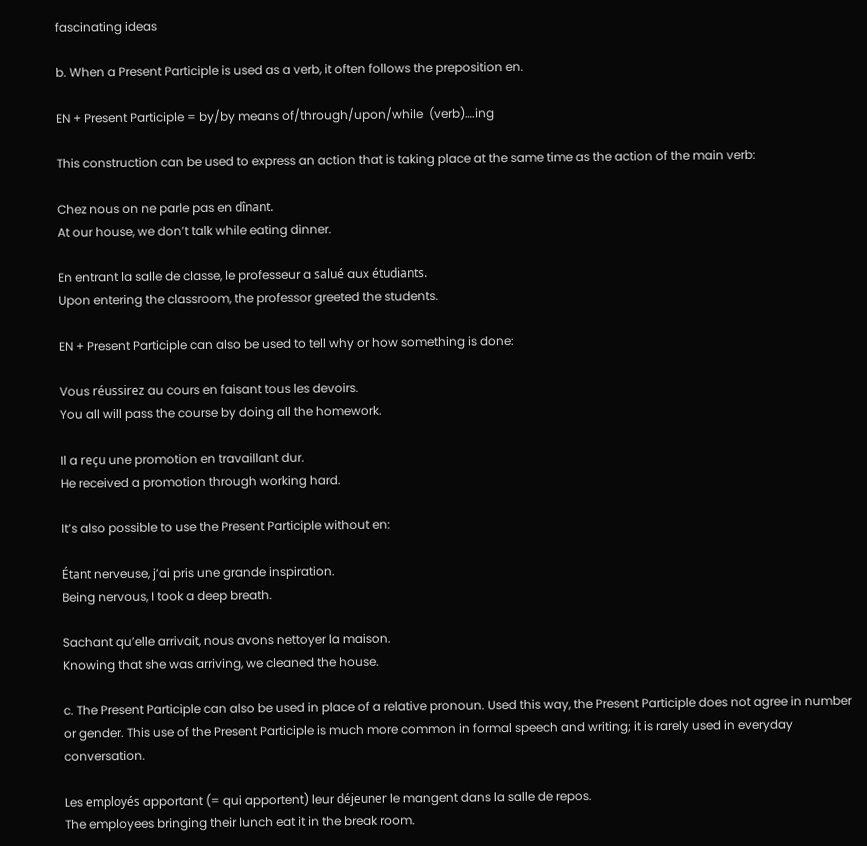fascinating ideas

b. When a Present Participle is used as a verb, it often follows the preposition en.

EN + Present Participle = by/by means of/through/upon/while  (verb)….ing

This construction can be used to express an action that is taking place at the same time as the action of the main verb:

Chez nous on ne parle pas en dînant.
At our house, we don’t talk while eating dinner.

En entrant la salle de classe, le professeur a salué aux étudiants.
Upon entering the classroom, the professor greeted the students.

EN + Present Participle can also be used to tell why or how something is done:

Vous réussirez au cours en faisant tous les devoirs.
You all will pass the course by doing all the homework.

Il a reçu une promotion en travaillant dur.
He received a promotion through working hard.

It’s also possible to use the Present Participle without en:

Étant nerveuse, j’ai pris une grande inspiration.
Being nervous, I took a deep breath.

Sachant qu’elle arrivait, nous avons nettoyer la maison.
Knowing that she was arriving, we cleaned the house.

c. The Present Participle can also be used in place of a relative pronoun. Used this way, the Present Participle does not agree in number or gender. This use of the Present Participle is much more common in formal speech and writing; it is rarely used in everyday conversation.

Les employés apportant (= qui apportent) leur déjeuner le mangent dans la salle de repos.
The employees bringing their lunch eat it in the break room.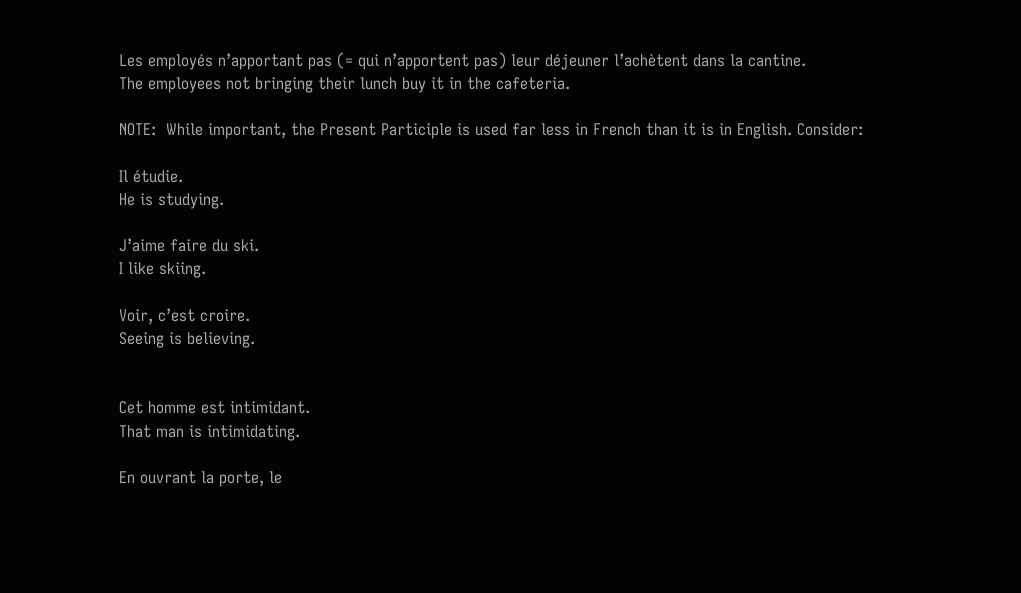Les employés n’apportant pas (= qui n’apportent pas) leur déjeuner l’achètent dans la cantine.
The employees not bringing their lunch buy it in the cafeteria.

NOTE:  While important, the Present Participle is used far less in French than it is in English. Consider:

Il étudie.
He is studying.

J’aime faire du ski.
I like skiing.

Voir, c’est croire.
Seeing is believing.


Cet homme est intimidant.
That man is intimidating.

En ouvrant la porte, le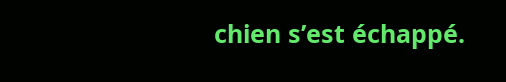chien s’est échappé.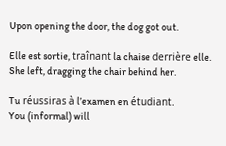Upon opening the door, the dog got out.

Elle est sortie, traînant la chaise derrière elle.
She left, dragging the chair behind her.

Tu réussiras à l’examen en étudiant.
You (informal) will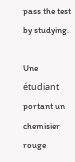pass the test by studying.

Une étudiant portant un chemisier rouge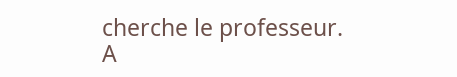cherche le professeur.
A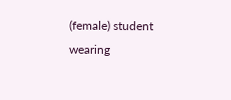(female) student wearing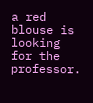a red blouse is looking for the professor.